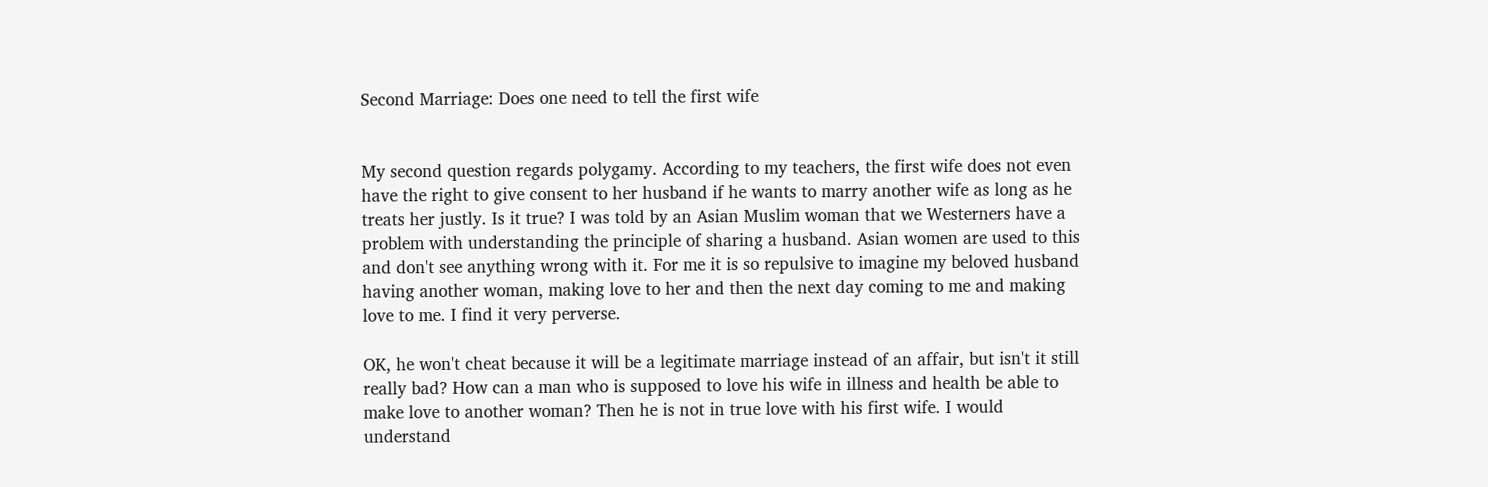Second Marriage: Does one need to tell the first wife


My second question regards polygamy. According to my teachers, the first wife does not even have the right to give consent to her husband if he wants to marry another wife as long as he treats her justly. Is it true? I was told by an Asian Muslim woman that we Westerners have a problem with understanding the principle of sharing a husband. Asian women are used to this and don't see anything wrong with it. For me it is so repulsive to imagine my beloved husband having another woman, making love to her and then the next day coming to me and making love to me. I find it very perverse.

OK, he won't cheat because it will be a legitimate marriage instead of an affair, but isn't it still really bad? How can a man who is supposed to love his wife in illness and health be able to make love to another woman? Then he is not in true love with his first wife. I would understand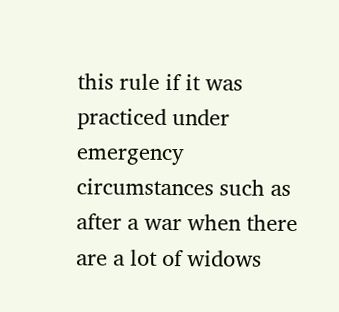this rule if it was practiced under emergency circumstances such as after a war when there are a lot of widows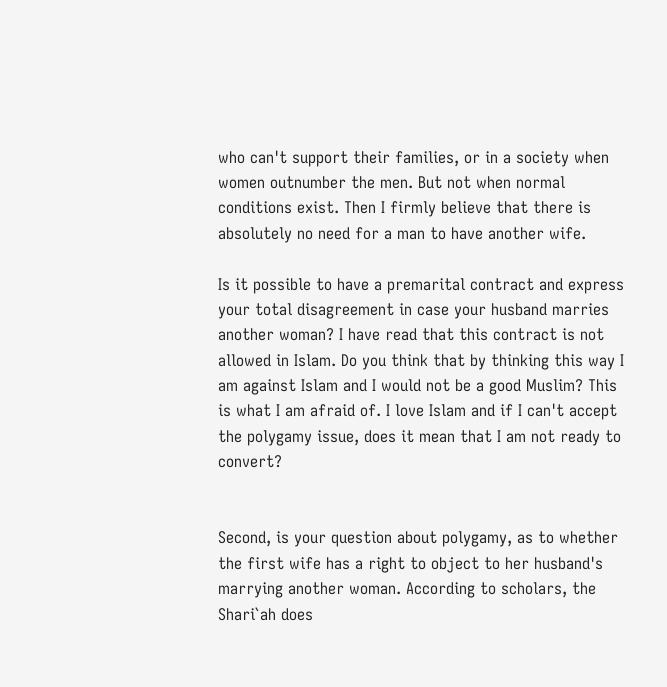who can't support their families, or in a society when women outnumber the men. But not when normal conditions exist. Then I firmly believe that there is absolutely no need for a man to have another wife.

Is it possible to have a premarital contract and express your total disagreement in case your husband marries another woman? I have read that this contract is not allowed in Islam. Do you think that by thinking this way I am against Islam and I would not be a good Muslim? This is what I am afraid of. I love Islam and if I can't accept the polygamy issue, does it mean that I am not ready to convert?


Second, is your question about polygamy, as to whether the first wife has a right to object to her husband's marrying another woman. According to scholars, the Shari`ah does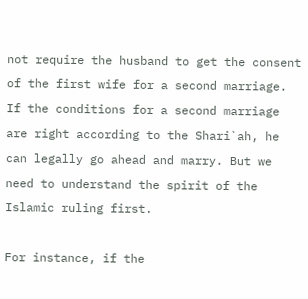not require the husband to get the consent of the first wife for a second marriage. If the conditions for a second marriage are right according to the Shari`ah, he can legally go ahead and marry. But we need to understand the spirit of the Islamic ruling first.

For instance, if the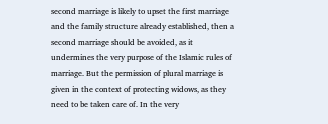second marriage is likely to upset the first marriage and the family structure already established, then a second marriage should be avoided, as it undermines the very purpose of the Islamic rules of marriage. But the permission of plural marriage is given in the context of protecting widows, as they need to be taken care of. In the very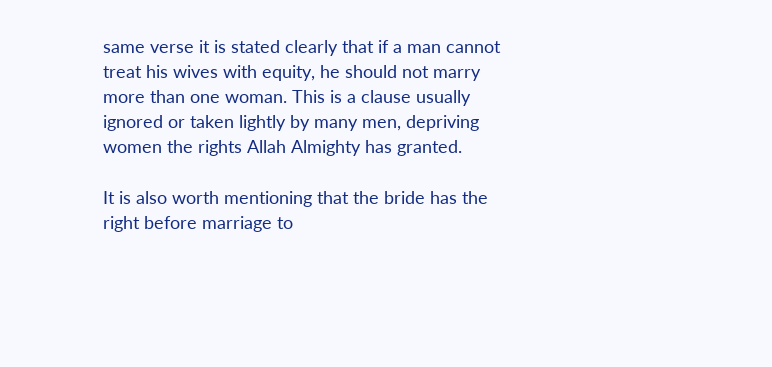same verse it is stated clearly that if a man cannot treat his wives with equity, he should not marry more than one woman. This is a clause usually ignored or taken lightly by many men, depriving women the rights Allah Almighty has granted.

It is also worth mentioning that the bride has the right before marriage to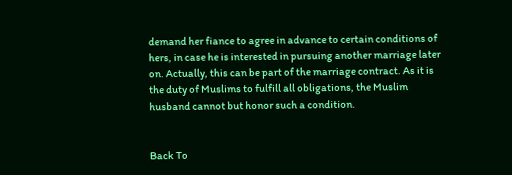demand her fiance to agree in advance to certain conditions of hers, in case he is interested in pursuing another marriage later on. Actually, this can be part of the marriage contract. As it is the duty of Muslims to fulfill all obligations, the Muslim husband cannot but honor such a condition.


Back To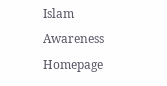Islam Awareness Homepage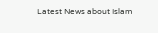Latest News about Islam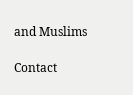and Muslims

Contact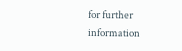for further information